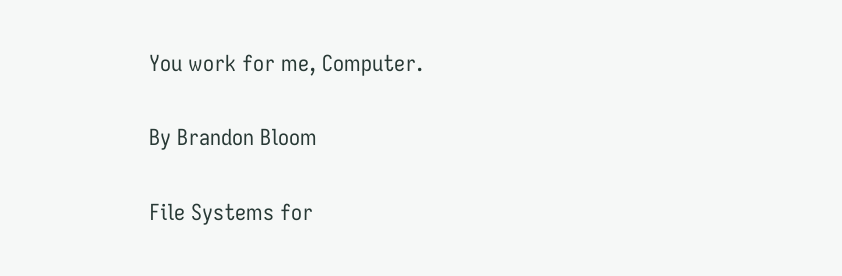You work for me, Computer.

By Brandon Bloom

File Systems for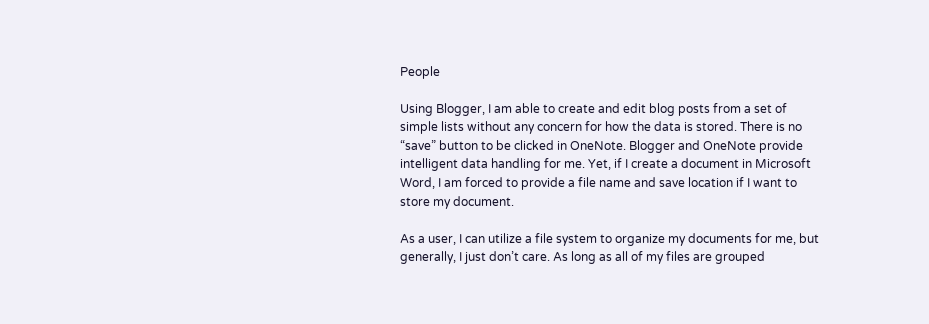People

Using Blogger, I am able to create and edit blog posts from a set of simple lists without any concern for how the data is stored. There is no “save” button to be clicked in OneNote. Blogger and OneNote provide intelligent data handling for me. Yet, if I create a document in Microsoft Word, I am forced to provide a file name and save location if I want to store my document.

As a user, I can utilize a file system to organize my documents for me, but generally, I just don’t care. As long as all of my files are grouped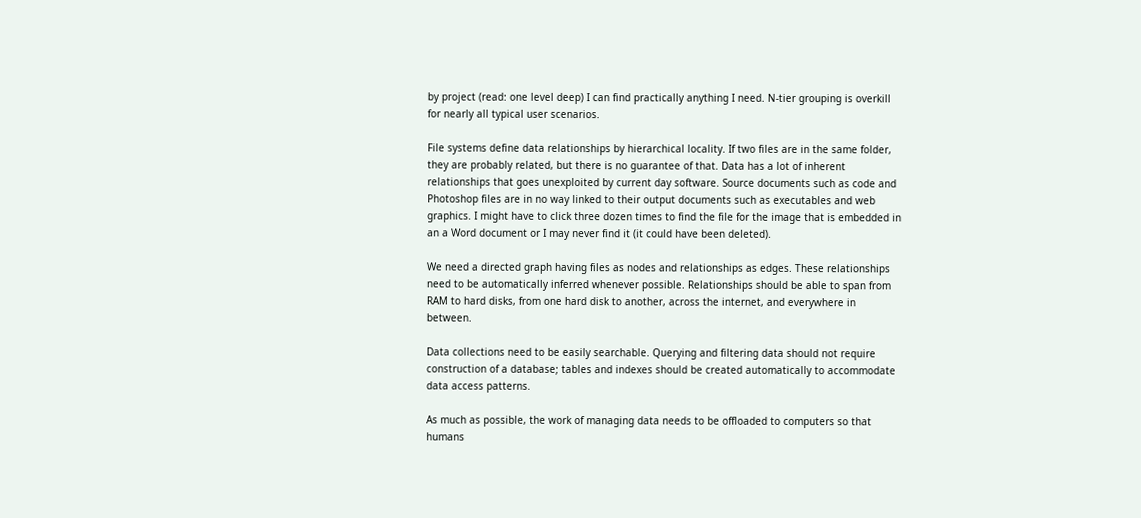by project (read: one level deep) I can find practically anything I need. N-tier grouping is overkill for nearly all typical user scenarios.

File systems define data relationships by hierarchical locality. If two files are in the same folder, they are probably related, but there is no guarantee of that. Data has a lot of inherent relationships that goes unexploited by current day software. Source documents such as code and Photoshop files are in no way linked to their output documents such as executables and web graphics. I might have to click three dozen times to find the file for the image that is embedded in an a Word document or I may never find it (it could have been deleted).

We need a directed graph having files as nodes and relationships as edges. These relationships need to be automatically inferred whenever possible. Relationships should be able to span from RAM to hard disks, from one hard disk to another, across the internet, and everywhere in between.

Data collections need to be easily searchable. Querying and filtering data should not require construction of a database; tables and indexes should be created automatically to accommodate data access patterns.

As much as possible, the work of managing data needs to be offloaded to computers so that humans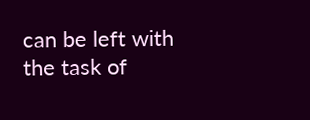can be left with the task of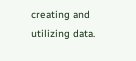creating and utilizing data.